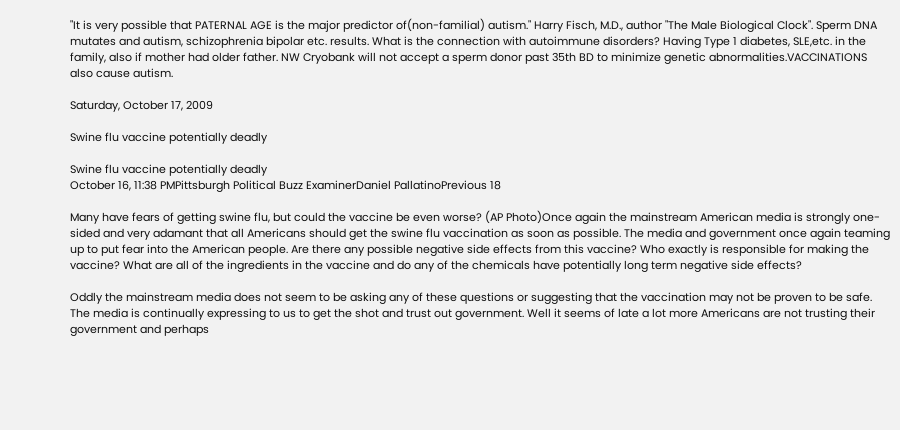"It is very possible that PATERNAL AGE is the major predictor of(non-familial) autism." Harry Fisch, M.D., author "The Male Biological Clock". Sperm DNA mutates and autism, schizophrenia bipolar etc. results. What is the connection with autoimmune disorders? Having Type 1 diabetes, SLE,etc. in the family, also if mother had older father. NW Cryobank will not accept a sperm donor past 35th BD to minimize genetic abnormalities.VACCINATIONS also cause autism.

Saturday, October 17, 2009

Swine flu vaccine potentially deadly

Swine flu vaccine potentially deadly
October 16, 11:38 PMPittsburgh Political Buzz ExaminerDaniel PallatinoPrevious 18

Many have fears of getting swine flu, but could the vaccine be even worse? (AP Photo)Once again the mainstream American media is strongly one-sided and very adamant that all Americans should get the swine flu vaccination as soon as possible. The media and government once again teaming up to put fear into the American people. Are there any possible negative side effects from this vaccine? Who exactly is responsible for making the vaccine? What are all of the ingredients in the vaccine and do any of the chemicals have potentially long term negative side effects?

Oddly the mainstream media does not seem to be asking any of these questions or suggesting that the vaccination may not be proven to be safe. The media is continually expressing to us to get the shot and trust out government. Well it seems of late a lot more Americans are not trusting their government and perhaps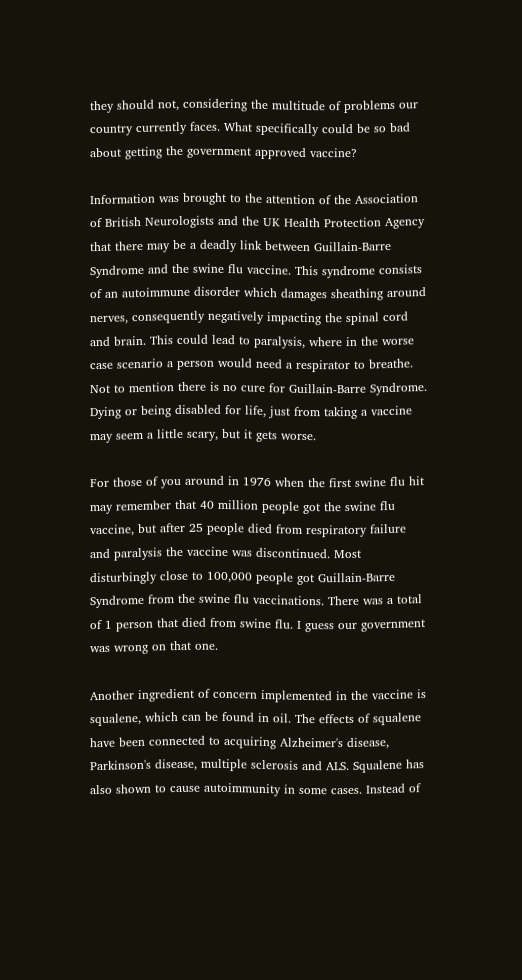they should not, considering the multitude of problems our country currently faces. What specifically could be so bad about getting the government approved vaccine?

Information was brought to the attention of the Association of British Neurologists and the UK Health Protection Agency that there may be a deadly link between Guillain-Barre Syndrome and the swine flu vaccine. This syndrome consists of an autoimmune disorder which damages sheathing around nerves, consequently negatively impacting the spinal cord and brain. This could lead to paralysis, where in the worse case scenario a person would need a respirator to breathe. Not to mention there is no cure for Guillain-Barre Syndrome. Dying or being disabled for life, just from taking a vaccine may seem a little scary, but it gets worse.

For those of you around in 1976 when the first swine flu hit may remember that 40 million people got the swine flu vaccine, but after 25 people died from respiratory failure and paralysis the vaccine was discontinued. Most disturbingly close to 100,000 people got Guillain-Barre Syndrome from the swine flu vaccinations. There was a total of 1 person that died from swine flu. I guess our government was wrong on that one.

Another ingredient of concern implemented in the vaccine is squalene, which can be found in oil. The effects of squalene have been connected to acquiring Alzheimer's disease, Parkinson's disease, multiple sclerosis and ALS. Squalene has also shown to cause autoimmunity in some cases. Instead of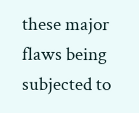these major flaws being subjected to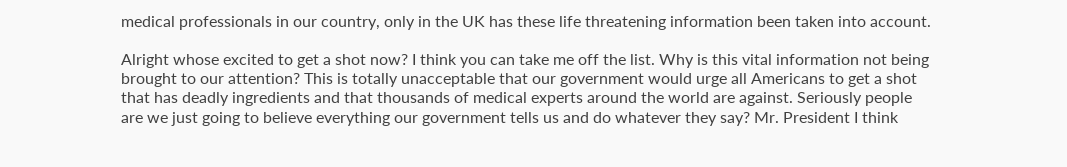medical professionals in our country, only in the UK has these life threatening information been taken into account.

Alright whose excited to get a shot now? I think you can take me off the list. Why is this vital information not being brought to our attention? This is totally unacceptable that our government would urge all Americans to get a shot that has deadly ingredients and that thousands of medical experts around the world are against. Seriously people are we just going to believe everything our government tells us and do whatever they say? Mr. President I think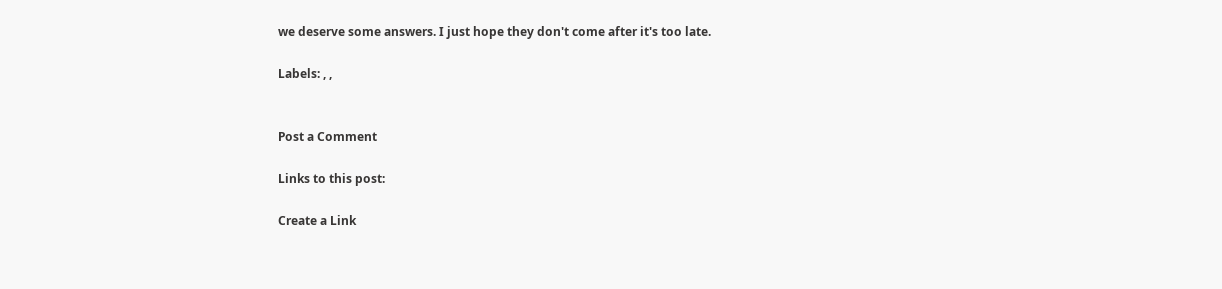we deserve some answers. I just hope they don't come after it's too late.

Labels: , ,


Post a Comment

Links to this post:

Create a Link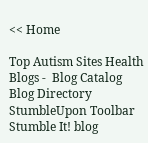<< Home

Top Autism Sites Health Blogs -  Blog Catalog Blog Directory StumbleUpon Toolbar Stumble It! blog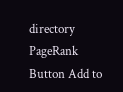directory PageRank Button Add to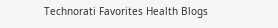Technorati Favorites Health Blogs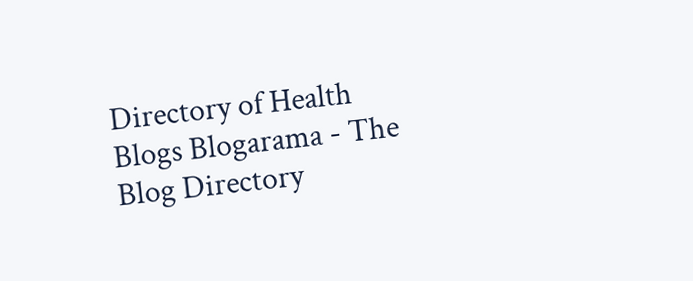Directory of Health Blogs Blogarama - The Blog Directory